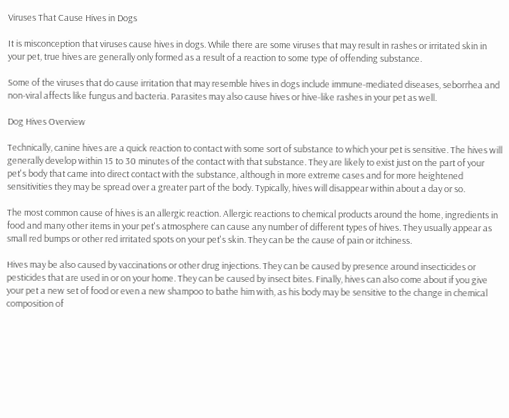Viruses That Cause Hives in Dogs

It is misconception that viruses cause hives in dogs. While there are some viruses that may result in rashes or irritated skin in your pet, true hives are generally only formed as a result of a reaction to some type of offending substance.

Some of the viruses that do cause irritation that may resemble hives in dogs include immune-mediated diseases, seborrhea and non-viral affects like fungus and bacteria. Parasites may also cause hives or hive-like rashes in your pet as well.

Dog Hives Overview

Technically, canine hives are a quick reaction to contact with some sort of substance to which your pet is sensitive. The hives will generally develop within 15 to 30 minutes of the contact with that substance. They are likely to exist just on the part of your pet's body that came into direct contact with the substance, although in more extreme cases and for more heightened sensitivities they may be spread over a greater part of the body. Typically, hives will disappear within about a day or so.

The most common cause of hives is an allergic reaction. Allergic reactions to chemical products around the home, ingredients in food and many other items in your pet's atmosphere can cause any number of different types of hives. They usually appear as small red bumps or other red irritated spots on your pet's skin. They can be the cause of pain or itchiness.

Hives may be also caused by vaccinations or other drug injections. They can be caused by presence around insecticides or pesticides that are used in or on your home. They can be caused by insect bites. Finally, hives can also come about if you give your pet a new set of food or even a new shampoo to bathe him with, as his body may be sensitive to the change in chemical composition of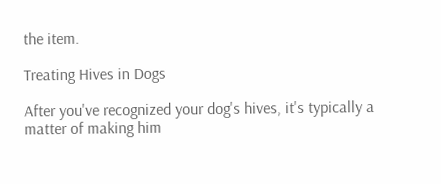the item.

Treating Hives in Dogs

After you've recognized your dog's hives, it's typically a matter of making him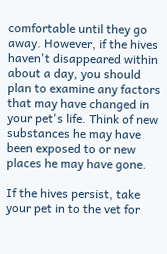comfortable until they go away. However, if the hives haven't disappeared within about a day, you should plan to examine any factors that may have changed in your pet's life. Think of new substances he may have been exposed to or new places he may have gone.

If the hives persist, take your pet in to the vet for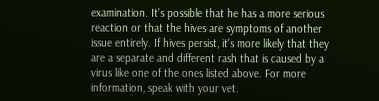examination. It's possible that he has a more serious reaction or that the hives are symptoms of another issue entirely. If hives persist, it's more likely that they are a separate and different rash that is caused by a virus like one of the ones listed above. For more information, speak with your vet.